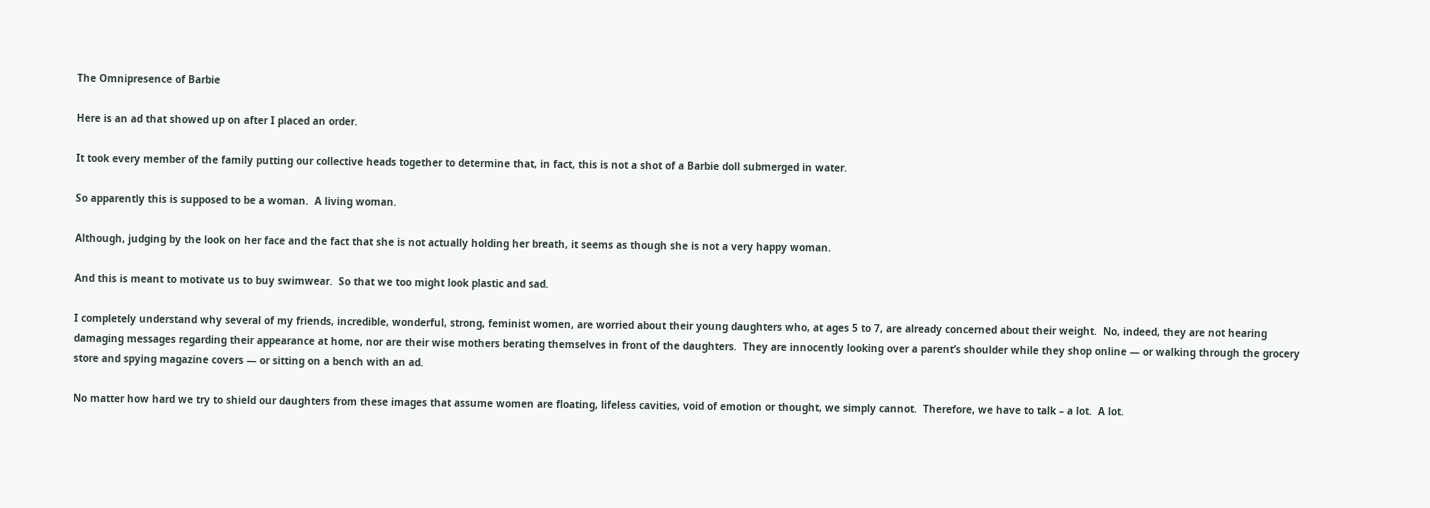The Omnipresence of Barbie

Here is an ad that showed up on after I placed an order.

It took every member of the family putting our collective heads together to determine that, in fact, this is not a shot of a Barbie doll submerged in water.

So apparently this is supposed to be a woman.  A living woman.

Although, judging by the look on her face and the fact that she is not actually holding her breath, it seems as though she is not a very happy woman.

And this is meant to motivate us to buy swimwear.  So that we too might look plastic and sad.

I completely understand why several of my friends, incredible, wonderful, strong, feminist women, are worried about their young daughters who, at ages 5 to 7, are already concerned about their weight.  No, indeed, they are not hearing damaging messages regarding their appearance at home, nor are their wise mothers berating themselves in front of the daughters.  They are innocently looking over a parent’s shoulder while they shop online — or walking through the grocery store and spying magazine covers — or sitting on a bench with an ad.

No matter how hard we try to shield our daughters from these images that assume women are floating, lifeless cavities, void of emotion or thought, we simply cannot.  Therefore, we have to talk – a lot.  A lot.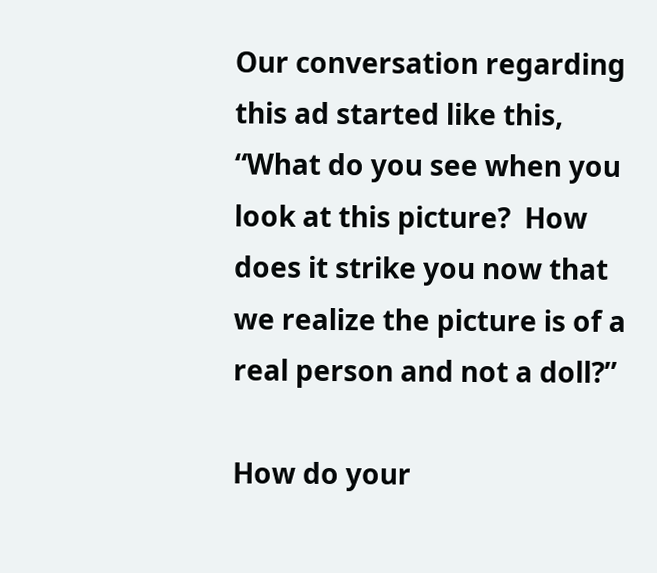Our conversation regarding this ad started like this, “What do you see when you look at this picture?  How does it strike you now that we realize the picture is of a real person and not a doll?”

How do your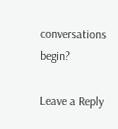conversations begin?

Leave a Reply